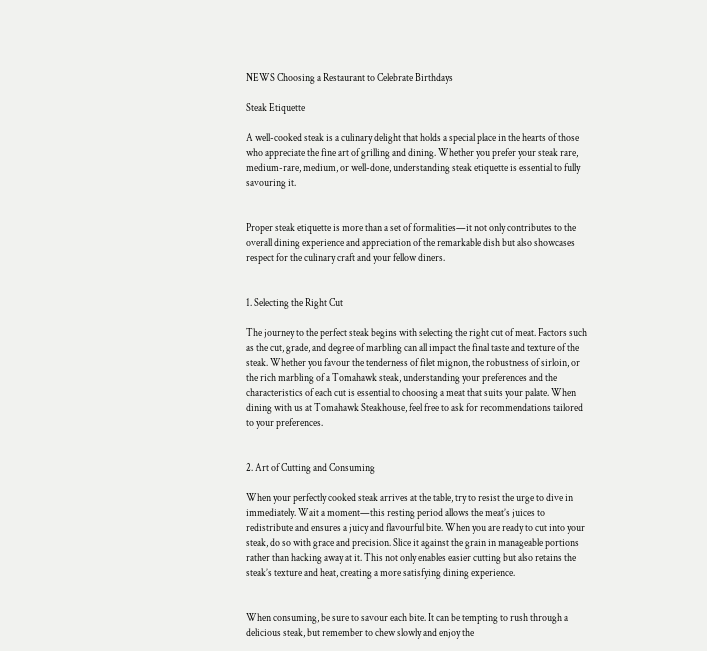NEWS Choosing a Restaurant to Celebrate Birthdays

Steak Etiquette

A well-cooked steak is a culinary delight that holds a special place in the hearts of those who appreciate the fine art of grilling and dining. Whether you prefer your steak rare, medium-rare, medium, or well-done, understanding steak etiquette is essential to fully savouring it.


Proper steak etiquette is more than a set of formalities—it not only contributes to the overall dining experience and appreciation of the remarkable dish but also showcases respect for the culinary craft and your fellow diners.


1. Selecting the Right Cut

The journey to the perfect steak begins with selecting the right cut of meat. Factors such as the cut, grade, and degree of marbling can all impact the final taste and texture of the steak. Whether you favour the tenderness of filet mignon, the robustness of sirloin, or the rich marbling of a Tomahawk steak, understanding your preferences and the characteristics of each cut is essential to choosing a meat that suits your palate. When dining with us at Tomahawk Steakhouse, feel free to ask for recommendations tailored to your preferences.


2. Art of Cutting and Consuming

When your perfectly cooked steak arrives at the table, try to resist the urge to dive in immediately. Wait a moment—this resting period allows the meat’s juices to redistribute and ensures a juicy and flavourful bite. When you are ready to cut into your steak, do so with grace and precision. Slice it against the grain in manageable portions rather than hacking away at it. This not only enables easier cutting but also retains the steak’s texture and heat, creating a more satisfying dining experience.


When consuming, be sure to savour each bite. It can be tempting to rush through a delicious steak, but remember to chew slowly and enjoy the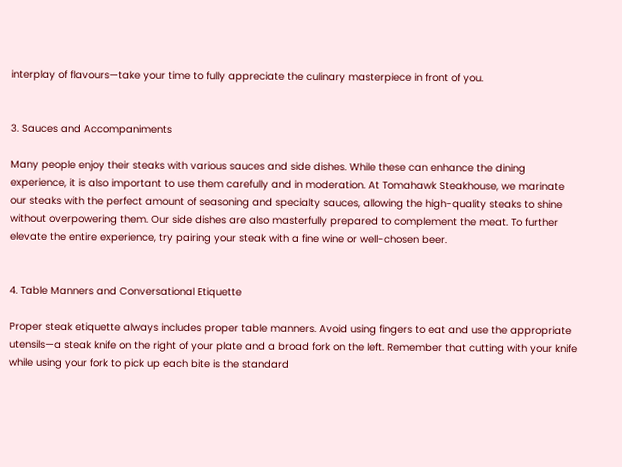interplay of flavours—take your time to fully appreciate the culinary masterpiece in front of you.


3. Sauces and Accompaniments

Many people enjoy their steaks with various sauces and side dishes. While these can enhance the dining experience, it is also important to use them carefully and in moderation. At Tomahawk Steakhouse, we marinate our steaks with the perfect amount of seasoning and specialty sauces, allowing the high-quality steaks to shine without overpowering them. Our side dishes are also masterfully prepared to complement the meat. To further elevate the entire experience, try pairing your steak with a fine wine or well-chosen beer.


4. Table Manners and Conversational Etiquette

Proper steak etiquette always includes proper table manners. Avoid using fingers to eat and use the appropriate utensils—a steak knife on the right of your plate and a broad fork on the left. Remember that cutting with your knife while using your fork to pick up each bite is the standard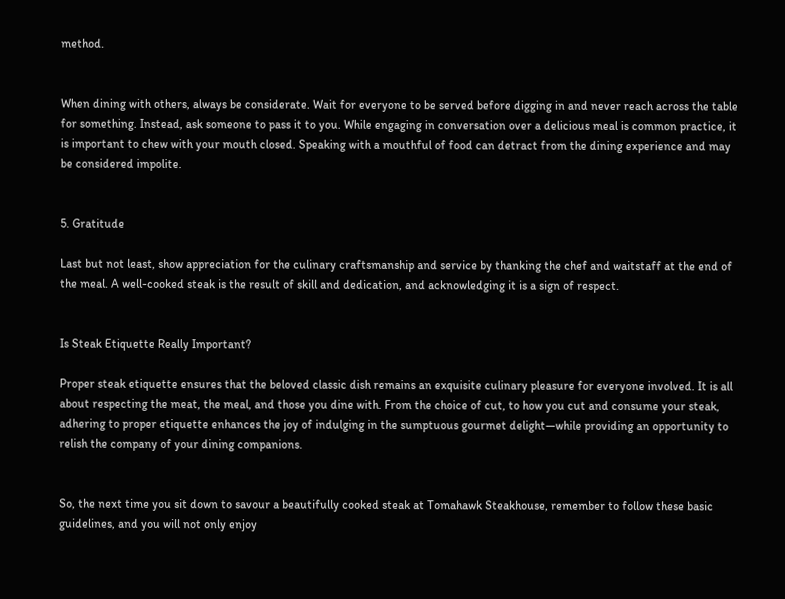method.


When dining with others, always be considerate. Wait for everyone to be served before digging in and never reach across the table for something. Instead, ask someone to pass it to you. While engaging in conversation over a delicious meal is common practice, it is important to chew with your mouth closed. Speaking with a mouthful of food can detract from the dining experience and may be considered impolite.


5. Gratitude

Last but not least, show appreciation for the culinary craftsmanship and service by thanking the chef and waitstaff at the end of the meal. A well-cooked steak is the result of skill and dedication, and acknowledging it is a sign of respect.


Is Steak Etiquette Really Important?

Proper steak etiquette ensures that the beloved classic dish remains an exquisite culinary pleasure for everyone involved. It is all about respecting the meat, the meal, and those you dine with. From the choice of cut, to how you cut and consume your steak, adhering to proper etiquette enhances the joy of indulging in the sumptuous gourmet delight—while providing an opportunity to relish the company of your dining companions.


So, the next time you sit down to savour a beautifully cooked steak at Tomahawk Steakhouse, remember to follow these basic guidelines, and you will not only enjoy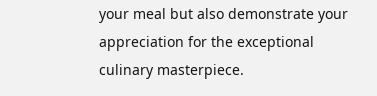your meal but also demonstrate your appreciation for the exceptional culinary masterpiece.